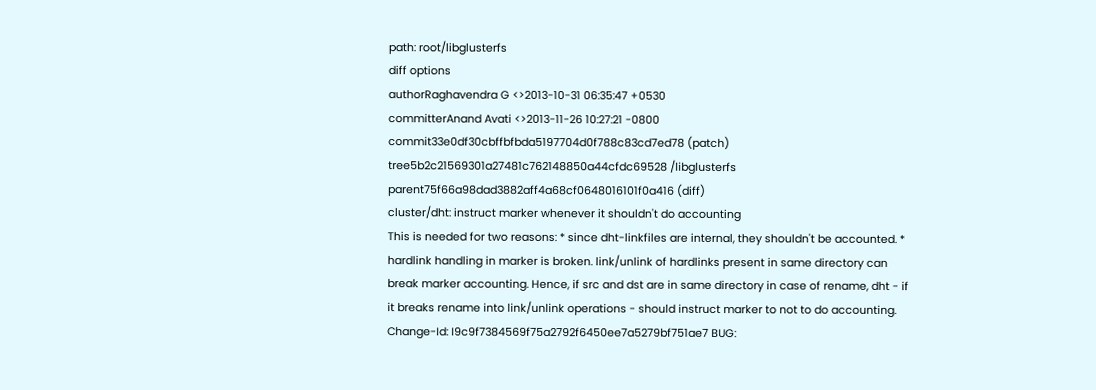path: root/libglusterfs
diff options
authorRaghavendra G <>2013-10-31 06:35:47 +0530
committerAnand Avati <>2013-11-26 10:27:21 -0800
commit33e0df30cbffbfbda5197704d0f788c83cd7ed78 (patch)
tree5b2c21569301a27481c762148850a44cfdc69528 /libglusterfs
parent75f66a98dad3882aff4a68cf0648016101f0a416 (diff)
cluster/dht: instruct marker whenever it shouldn't do accounting
This is needed for two reasons: * since dht-linkfiles are internal, they shouldn't be accounted. * hardlink handling in marker is broken. link/unlink of hardlinks present in same directory can break marker accounting. Hence, if src and dst are in same directory in case of rename, dht - if it breaks rename into link/unlink operations - should instruct marker to not to do accounting. Change-Id: I9c9f7384569f75a2792f6450ee7a5279bf751ae7 BUG: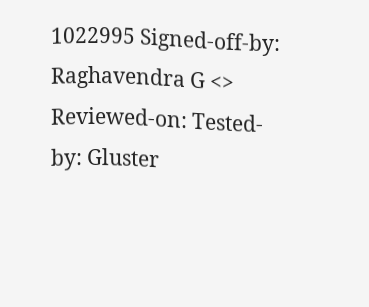1022995 Signed-off-by: Raghavendra G <> Reviewed-on: Tested-by: Gluster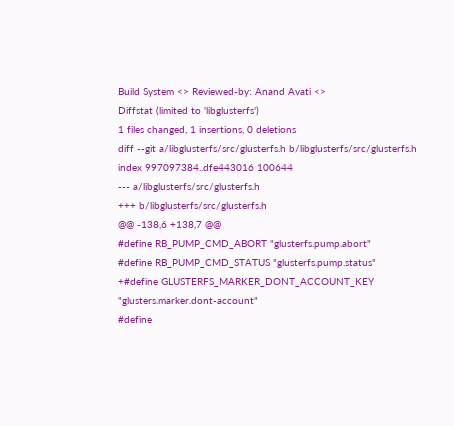Build System <> Reviewed-by: Anand Avati <>
Diffstat (limited to 'libglusterfs')
1 files changed, 1 insertions, 0 deletions
diff --git a/libglusterfs/src/glusterfs.h b/libglusterfs/src/glusterfs.h
index 997097384..dfe443016 100644
--- a/libglusterfs/src/glusterfs.h
+++ b/libglusterfs/src/glusterfs.h
@@ -138,6 +138,7 @@
#define RB_PUMP_CMD_ABORT "glusterfs.pump.abort"
#define RB_PUMP_CMD_STATUS "glusterfs.pump.status"
+#define GLUSTERFS_MARKER_DONT_ACCOUNT_KEY "glusters.marker.dont-account"
#define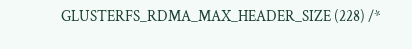GLUSTERFS_RDMA_MAX_HEADER_SIZE (228) /*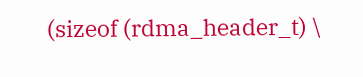(sizeof (rdma_header_t) \